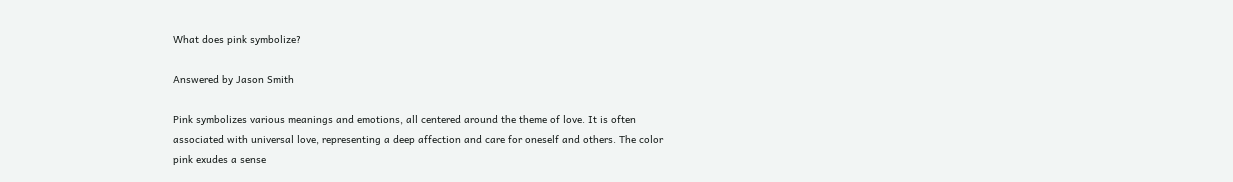What does pink symbolize?

Answered by Jason Smith

Pink symbolizes various meanings and emotions, all centered around the theme of love. It is often associated with universal love, representing a deep affection and care for oneself and others. The color pink exudes a sense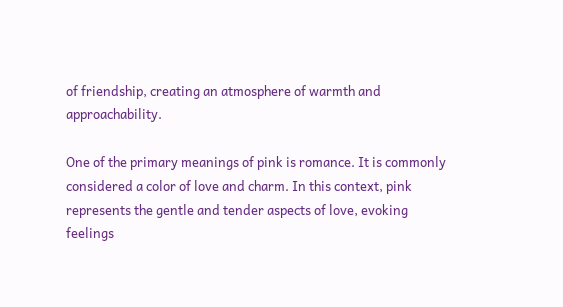of friendship, creating an atmosphere of warmth and approachability.

One of the primary meanings of pink is romance. It is commonly considered a color of love and charm. In this context, pink represents the gentle and tender aspects of love, evoking feelings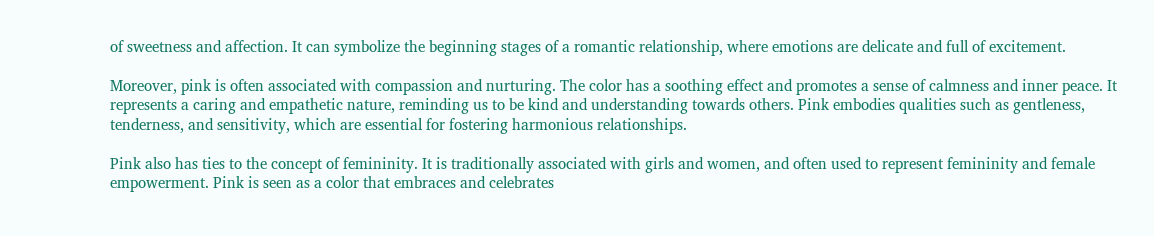of sweetness and affection. It can symbolize the beginning stages of a romantic relationship, where emotions are delicate and full of excitement.

Moreover, pink is often associated with compassion and nurturing. The color has a soothing effect and promotes a sense of calmness and inner peace. It represents a caring and empathetic nature, reminding us to be kind and understanding towards others. Pink embodies qualities such as gentleness, tenderness, and sensitivity, which are essential for fostering harmonious relationships.

Pink also has ties to the concept of femininity. It is traditionally associated with girls and women, and often used to represent femininity and female empowerment. Pink is seen as a color that embraces and celebrates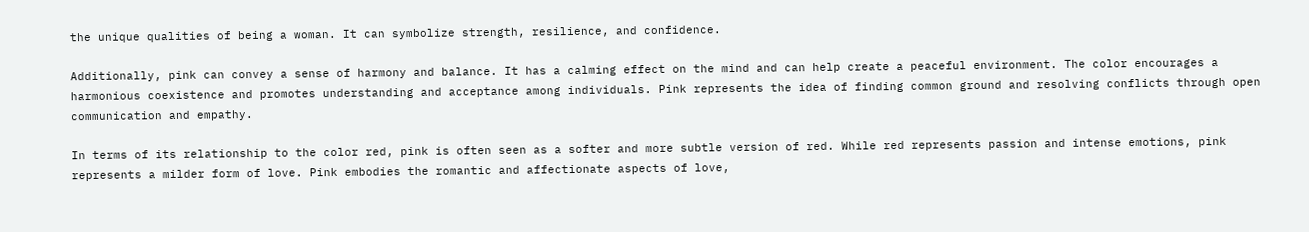the unique qualities of being a woman. It can symbolize strength, resilience, and confidence.

Additionally, pink can convey a sense of harmony and balance. It has a calming effect on the mind and can help create a peaceful environment. The color encourages a harmonious coexistence and promotes understanding and acceptance among individuals. Pink represents the idea of finding common ground and resolving conflicts through open communication and empathy.

In terms of its relationship to the color red, pink is often seen as a softer and more subtle version of red. While red represents passion and intense emotions, pink represents a milder form of love. Pink embodies the romantic and affectionate aspects of love,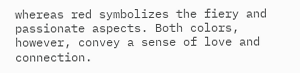whereas red symbolizes the fiery and passionate aspects. Both colors, however, convey a sense of love and connection.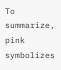To summarize, pink symbolizes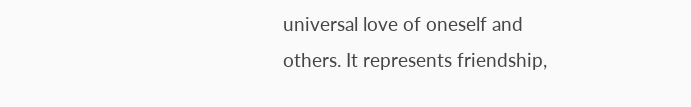universal love of oneself and others. It represents friendship,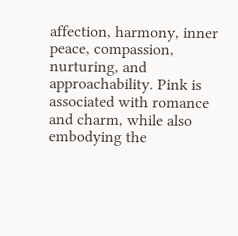affection, harmony, inner peace, compassion, nurturing, and approachability. Pink is associated with romance and charm, while also embodying the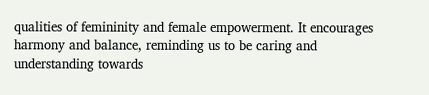qualities of femininity and female empowerment. It encourages harmony and balance, reminding us to be caring and understanding towards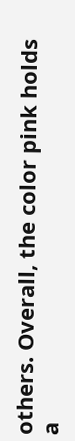others. Overall, the color pink holds a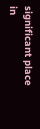significant place in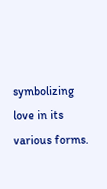symbolizing love in its various forms.